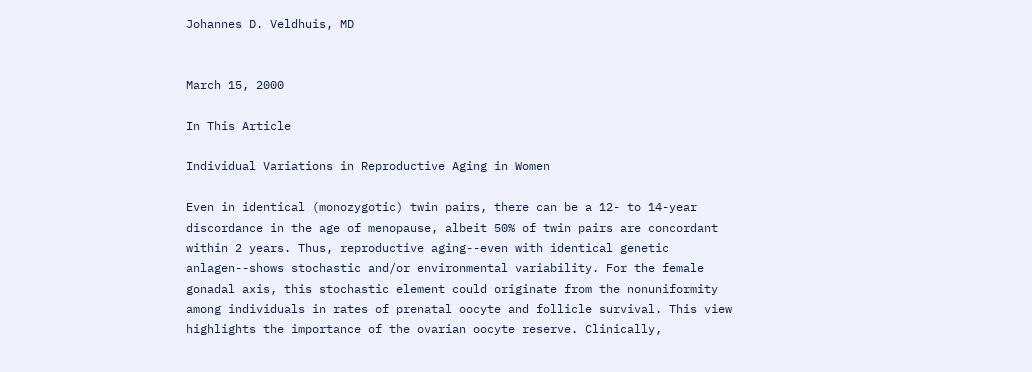Johannes D. Veldhuis, MD


March 15, 2000

In This Article

Individual Variations in Reproductive Aging in Women

Even in identical (monozygotic) twin pairs, there can be a 12- to 14-year discordance in the age of menopause, albeit 50% of twin pairs are concordant within 2 years. Thus, reproductive aging--even with identical genetic anlagen--shows stochastic and/or environmental variability. For the female gonadal axis, this stochastic element could originate from the nonuniformity among individuals in rates of prenatal oocyte and follicle survival. This view highlights the importance of the ovarian oocyte reserve. Clinically,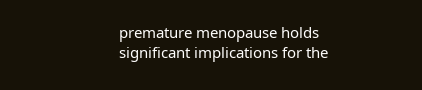premature menopause holds significant implications for the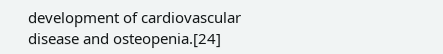development of cardiovascular disease and osteopenia.[24]